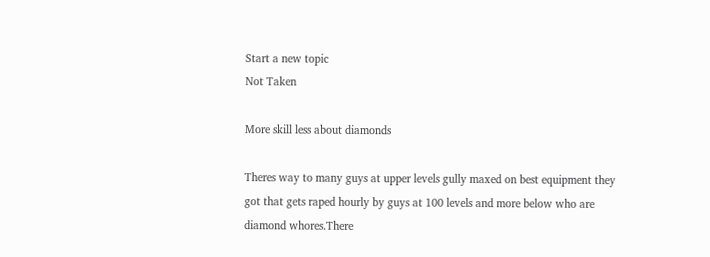Start a new topic
Not Taken

More skill less about diamonds

Theres way to many guys at upper levels gully maxed on best equipment they got that gets raped hourly by guys at 100 levels and more below who are diamond whores.There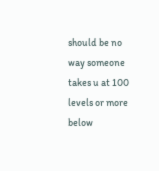should be no way someone takes u at 100 levels or more below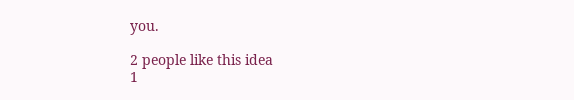you.

2 people like this idea
1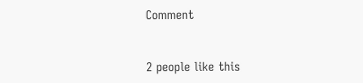Comment


2 people like this